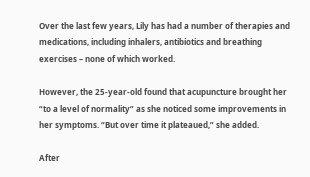Over the last few years, Lily has had a number of therapies and medications, including inhalers, antibiotics and breathing exercises – none of which worked.

However, the 25-year-old found that acupuncture brought her “to a level of normality” as she noticed some improvements in her symptoms. “But over time it plateaued,” she added.

After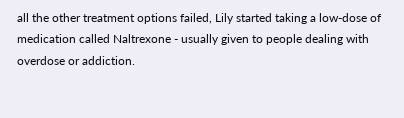all the other treatment options failed, Lily started taking a low-dose of medication called Naltrexone - usually given to people dealing with overdose or addiction.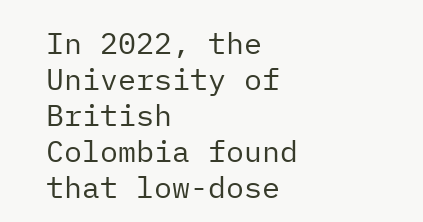In 2022, the University of British Colombia found that low-dose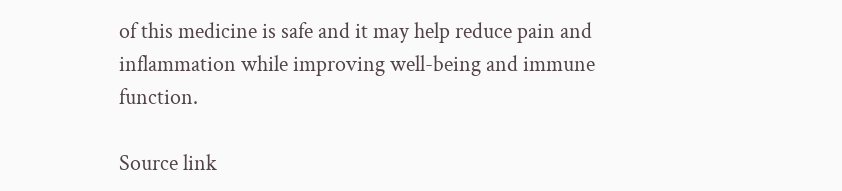of this medicine is safe and it may help reduce pain and inflammation while improving well-being and immune function.

Source link